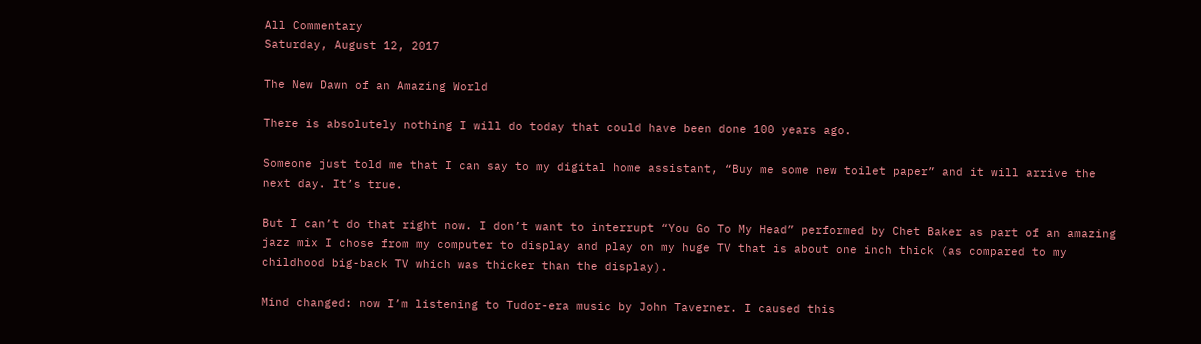All Commentary
Saturday, August 12, 2017

The New Dawn of an Amazing World

There is absolutely nothing I will do today that could have been done 100 years ago.

Someone just told me that I can say to my digital home assistant, “Buy me some new toilet paper” and it will arrive the next day. It’s true.

But I can’t do that right now. I don’t want to interrupt “You Go To My Head” performed by Chet Baker as part of an amazing jazz mix I chose from my computer to display and play on my huge TV that is about one inch thick (as compared to my childhood big-back TV which was thicker than the display).

Mind changed: now I’m listening to Tudor-era music by John Taverner. I caused this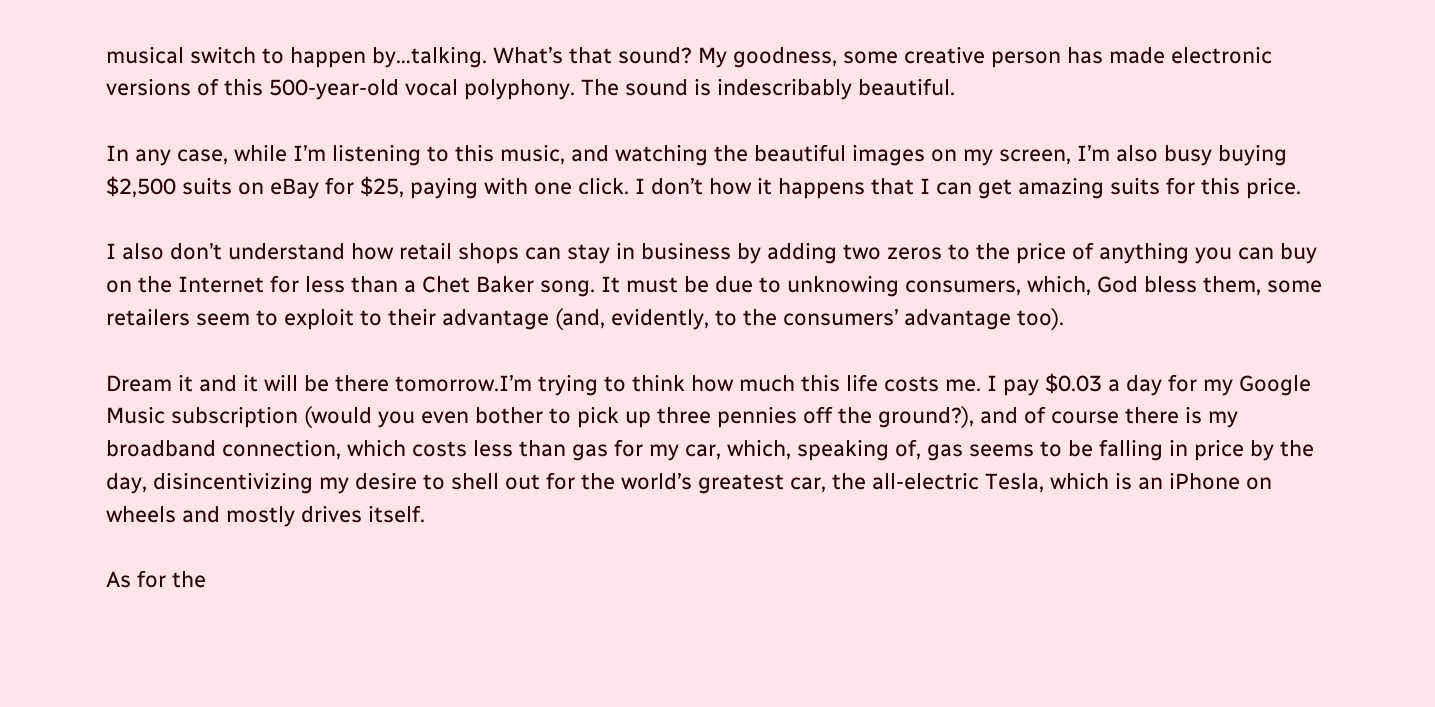musical switch to happen by…talking. What’s that sound? My goodness, some creative person has made electronic versions of this 500-year-old vocal polyphony. The sound is indescribably beautiful.

In any case, while I’m listening to this music, and watching the beautiful images on my screen, I’m also busy buying $2,500 suits on eBay for $25, paying with one click. I don’t how it happens that I can get amazing suits for this price.

I also don’t understand how retail shops can stay in business by adding two zeros to the price of anything you can buy on the Internet for less than a Chet Baker song. It must be due to unknowing consumers, which, God bless them, some retailers seem to exploit to their advantage (and, evidently, to the consumers’ advantage too).

Dream it and it will be there tomorrow.I’m trying to think how much this life costs me. I pay $0.03 a day for my Google Music subscription (would you even bother to pick up three pennies off the ground?), and of course there is my broadband connection, which costs less than gas for my car, which, speaking of, gas seems to be falling in price by the day, disincentivizing my desire to shell out for the world’s greatest car, the all-electric Tesla, which is an iPhone on wheels and mostly drives itself.

As for the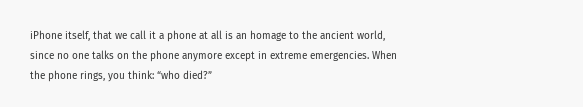iPhone itself, that we call it a phone at all is an homage to the ancient world, since no one talks on the phone anymore except in extreme emergencies. When the phone rings, you think: “who died?”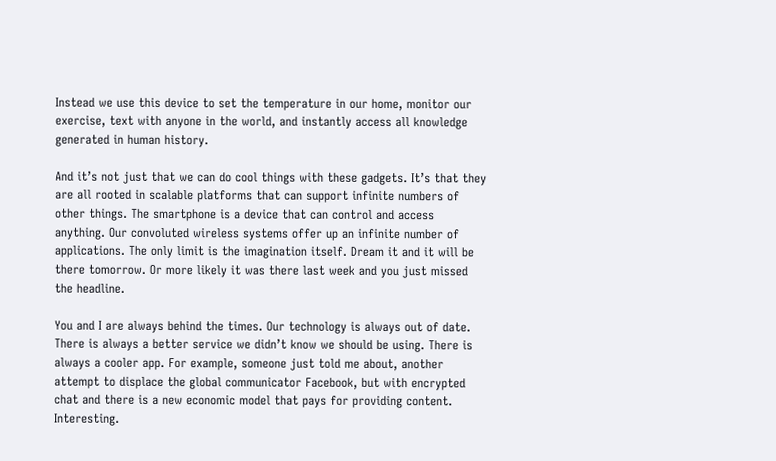Instead we use this device to set the temperature in our home, monitor our exercise, text with anyone in the world, and instantly access all knowledge generated in human history.

And it’s not just that we can do cool things with these gadgets. It’s that they are all rooted in scalable platforms that can support infinite numbers of other things. The smartphone is a device that can control and access anything. Our convoluted wireless systems offer up an infinite number of applications. The only limit is the imagination itself. Dream it and it will be there tomorrow. Or more likely it was there last week and you just missed the headline.

You and I are always behind the times. Our technology is always out of date. There is always a better service we didn’t know we should be using. There is always a cooler app. For example, someone just told me about, another attempt to displace the global communicator Facebook, but with encrypted chat and there is a new economic model that pays for providing content. Interesting.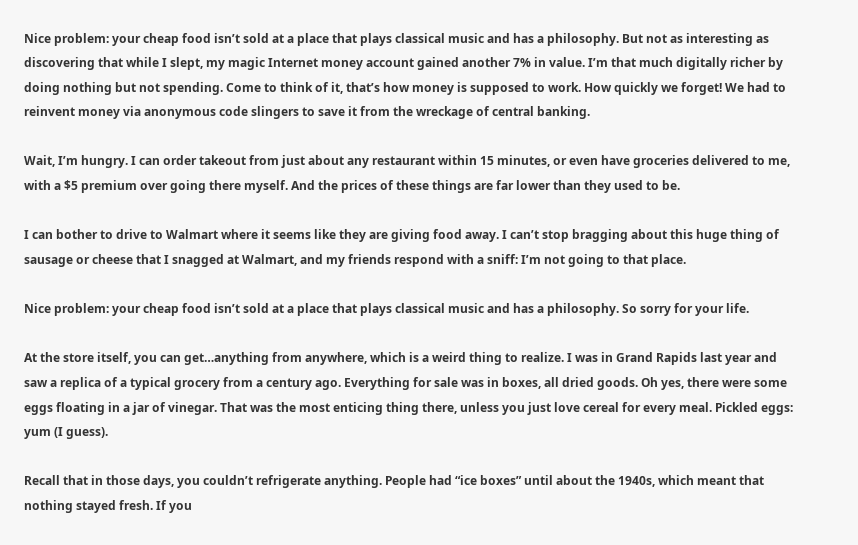Nice problem: your cheap food isn’t sold at a place that plays classical music and has a philosophy. But not as interesting as discovering that while I slept, my magic Internet money account gained another 7% in value. I’m that much digitally richer by doing nothing but not spending. Come to think of it, that’s how money is supposed to work. How quickly we forget! We had to reinvent money via anonymous code slingers to save it from the wreckage of central banking.

Wait, I’m hungry. I can order takeout from just about any restaurant within 15 minutes, or even have groceries delivered to me, with a $5 premium over going there myself. And the prices of these things are far lower than they used to be.

I can bother to drive to Walmart where it seems like they are giving food away. I can’t stop bragging about this huge thing of sausage or cheese that I snagged at Walmart, and my friends respond with a sniff: I’m not going to that place.

Nice problem: your cheap food isn’t sold at a place that plays classical music and has a philosophy. So sorry for your life.

At the store itself, you can get…anything from anywhere, which is a weird thing to realize. I was in Grand Rapids last year and saw a replica of a typical grocery from a century ago. Everything for sale was in boxes, all dried goods. Oh yes, there were some eggs floating in a jar of vinegar. That was the most enticing thing there, unless you just love cereal for every meal. Pickled eggs: yum (I guess).

Recall that in those days, you couldn’t refrigerate anything. People had “ice boxes” until about the 1940s, which meant that nothing stayed fresh. If you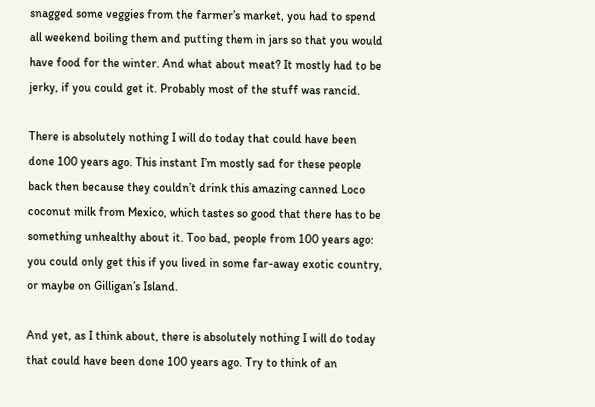snagged some veggies from the farmer’s market, you had to spend all weekend boiling them and putting them in jars so that you would have food for the winter. And what about meat? It mostly had to be jerky, if you could get it. Probably most of the stuff was rancid.

There is absolutely nothing I will do today that could have been done 100 years ago. This instant I’m mostly sad for these people back then because they couldn’t drink this amazing canned Loco coconut milk from Mexico, which tastes so good that there has to be something unhealthy about it. Too bad, people from 100 years ago: you could only get this if you lived in some far-away exotic country, or maybe on Gilligan’s Island.

And yet, as I think about, there is absolutely nothing I will do today that could have been done 100 years ago. Try to think of an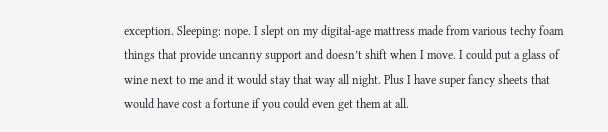exception. Sleeping: nope. I slept on my digital-age mattress made from various techy foam things that provide uncanny support and doesn’t shift when I move. I could put a glass of wine next to me and it would stay that way all night. Plus I have super fancy sheets that would have cost a fortune if you could even get them at all.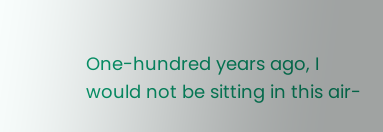One-hundred years ago, I would not be sitting in this air-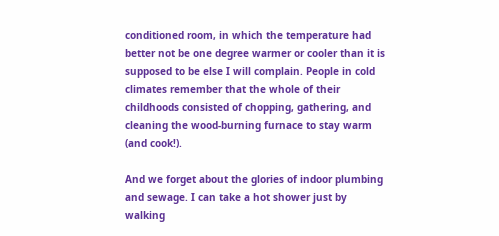conditioned room, in which the temperature had better not be one degree warmer or cooler than it is supposed to be else I will complain. People in cold climates remember that the whole of their childhoods consisted of chopping, gathering, and cleaning the wood-burning furnace to stay warm (and cook!).

And we forget about the glories of indoor plumbing and sewage. I can take a hot shower just by walking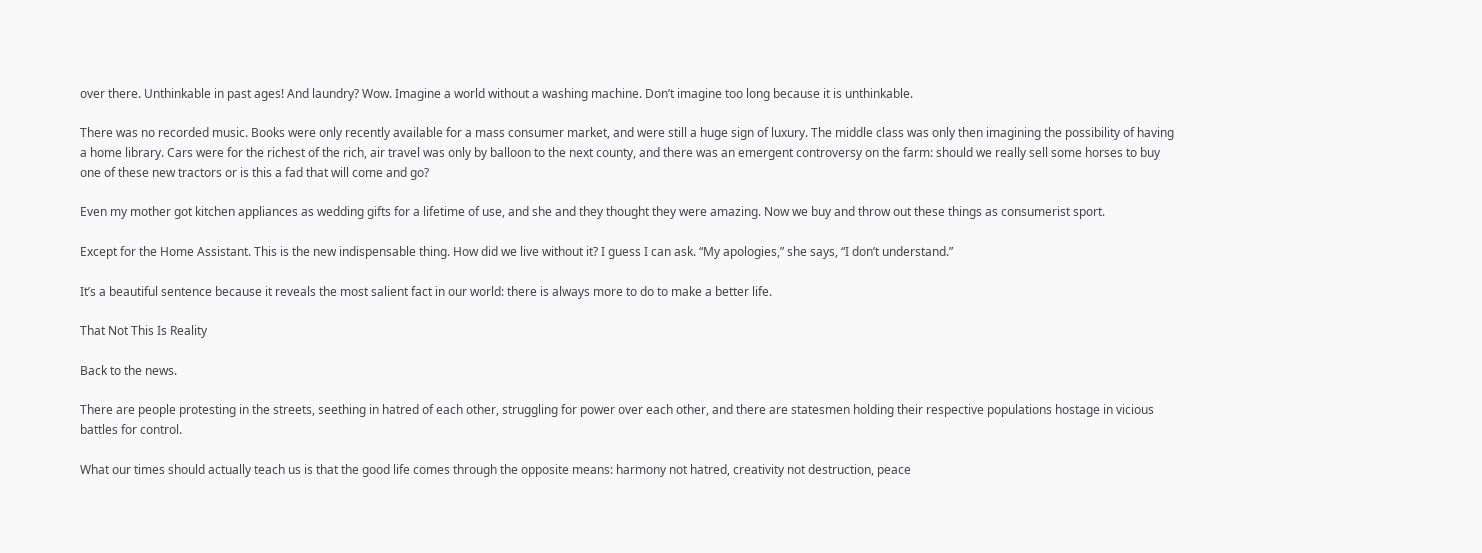over there. Unthinkable in past ages! And laundry? Wow. Imagine a world without a washing machine. Don’t imagine too long because it is unthinkable.

There was no recorded music. Books were only recently available for a mass consumer market, and were still a huge sign of luxury. The middle class was only then imagining the possibility of having a home library. Cars were for the richest of the rich, air travel was only by balloon to the next county, and there was an emergent controversy on the farm: should we really sell some horses to buy one of these new tractors or is this a fad that will come and go?

Even my mother got kitchen appliances as wedding gifts for a lifetime of use, and she and they thought they were amazing. Now we buy and throw out these things as consumerist sport.

Except for the Home Assistant. This is the new indispensable thing. How did we live without it? I guess I can ask. “My apologies,” she says, “I don’t understand.”

It’s a beautiful sentence because it reveals the most salient fact in our world: there is always more to do to make a better life.

That Not This Is Reality

Back to the news.

There are people protesting in the streets, seething in hatred of each other, struggling for power over each other, and there are statesmen holding their respective populations hostage in vicious battles for control.

What our times should actually teach us is that the good life comes through the opposite means: harmony not hatred, creativity not destruction, peace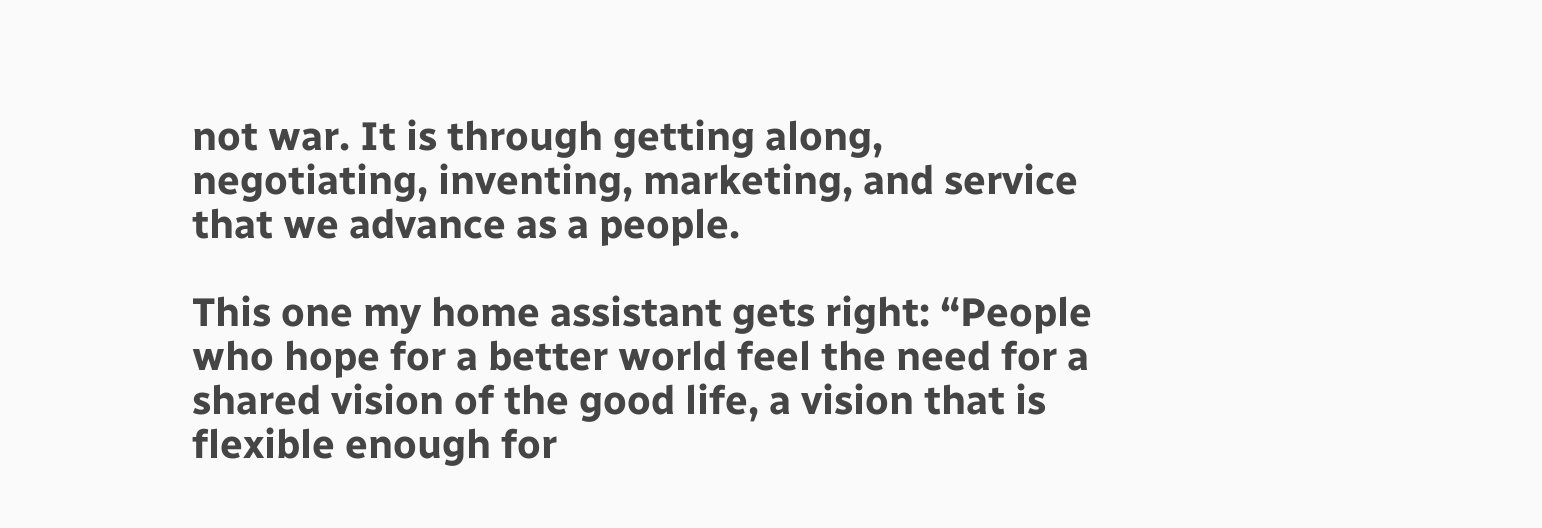not war. It is through getting along, negotiating, inventing, marketing, and service that we advance as a people.

This one my home assistant gets right: “People who hope for a better world feel the need for a shared vision of the good life, a vision that is flexible enough for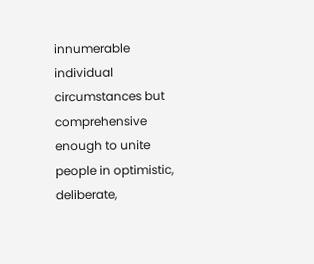innumerable individual circumstances but comprehensive enough to unite people in optimistic, deliberate,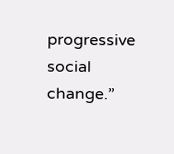progressive social change.”